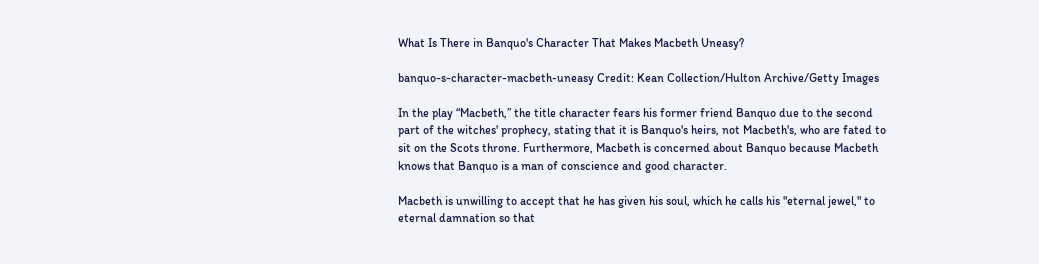What Is There in Banquo's Character That Makes Macbeth Uneasy?

banquo-s-character-macbeth-uneasy Credit: Kean Collection/Hulton Archive/Getty Images

In the play “Macbeth,” the title character fears his former friend Banquo due to the second part of the witches' prophecy, stating that it is Banquo's heirs, not Macbeth's, who are fated to sit on the Scots throne. Furthermore, Macbeth is concerned about Banquo because Macbeth knows that Banquo is a man of conscience and good character.

Macbeth is unwilling to accept that he has given his soul, which he calls his "eternal jewel," to eternal damnation so that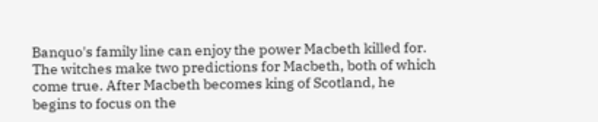Banquo's family line can enjoy the power Macbeth killed for. The witches make two predictions for Macbeth, both of which come true. After Macbeth becomes king of Scotland, he begins to focus on the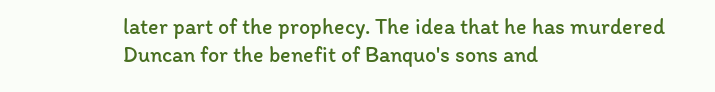later part of the prophecy. The idea that he has murdered Duncan for the benefit of Banquo's sons and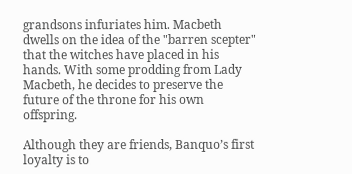grandsons infuriates him. Macbeth dwells on the idea of the "barren scepter" that the witches have placed in his hands. With some prodding from Lady Macbeth, he decides to preserve the future of the throne for his own offspring.

Although they are friends, Banquo’s first loyalty is to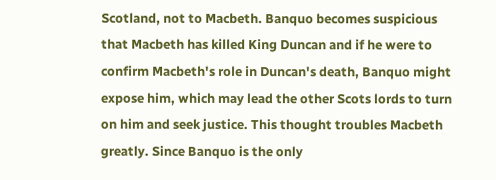Scotland, not to Macbeth. Banquo becomes suspicious that Macbeth has killed King Duncan and if he were to confirm Macbeth's role in Duncan's death, Banquo might expose him, which may lead the other Scots lords to turn on him and seek justice. This thought troubles Macbeth greatly. Since Banquo is the only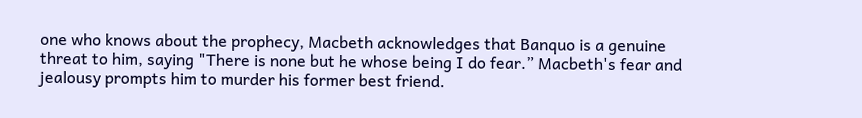one who knows about the prophecy, Macbeth acknowledges that Banquo is a genuine threat to him, saying "There is none but he whose being I do fear.” Macbeth's fear and jealousy prompts him to murder his former best friend.